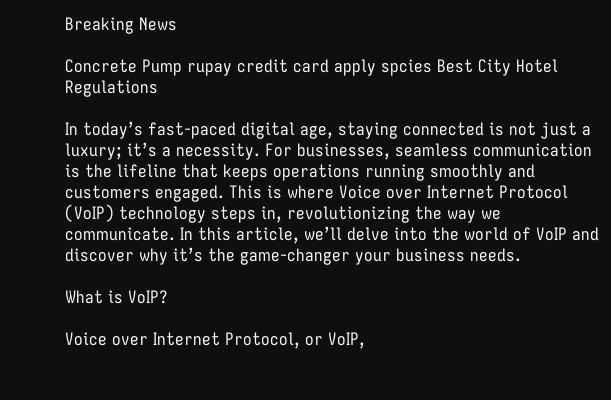Breaking News

Concrete Pump rupay credit card apply spcies Best City Hotel Regulations

In today’s fast-paced digital age, staying connected is not just a luxury; it’s a necessity. For businesses, seamless communication is the lifeline that keeps operations running smoothly and customers engaged. This is where Voice over Internet Protocol (VoIP) technology steps in, revolutionizing the way we communicate. In this article, we’ll delve into the world of VoIP and discover why it’s the game-changer your business needs.

What is VoIP?

Voice over Internet Protocol, or VoIP,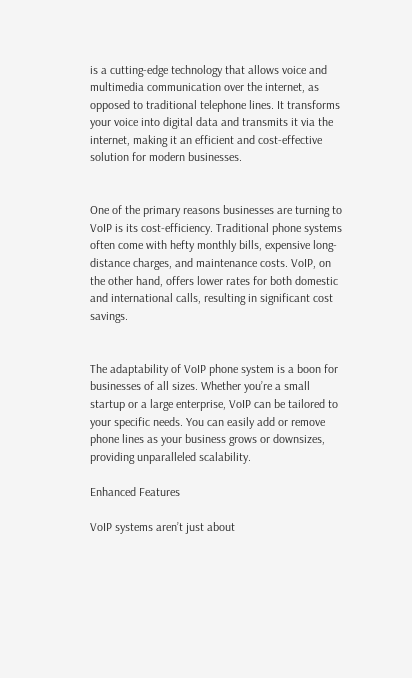is a cutting-edge technology that allows voice and multimedia communication over the internet, as opposed to traditional telephone lines. It transforms your voice into digital data and transmits it via the internet, making it an efficient and cost-effective solution for modern businesses.


One of the primary reasons businesses are turning to VoIP is its cost-efficiency. Traditional phone systems often come with hefty monthly bills, expensive long-distance charges, and maintenance costs. VoIP, on the other hand, offers lower rates for both domestic and international calls, resulting in significant cost savings.


The adaptability of VoIP phone system is a boon for businesses of all sizes. Whether you’re a small startup or a large enterprise, VoIP can be tailored to your specific needs. You can easily add or remove phone lines as your business grows or downsizes, providing unparalleled scalability.

Enhanced Features

VoIP systems aren’t just about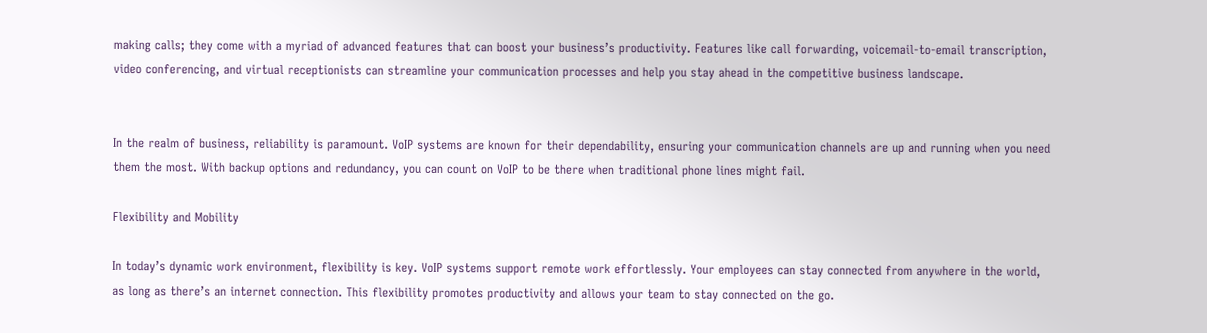making calls; they come with a myriad of advanced features that can boost your business’s productivity. Features like call forwarding, voicemail-to-email transcription, video conferencing, and virtual receptionists can streamline your communication processes and help you stay ahead in the competitive business landscape.


In the realm of business, reliability is paramount. VoIP systems are known for their dependability, ensuring your communication channels are up and running when you need them the most. With backup options and redundancy, you can count on VoIP to be there when traditional phone lines might fail.

Flexibility and Mobility

In today’s dynamic work environment, flexibility is key. VoIP systems support remote work effortlessly. Your employees can stay connected from anywhere in the world, as long as there’s an internet connection. This flexibility promotes productivity and allows your team to stay connected on the go.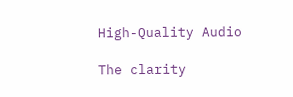High-Quality Audio

The clarity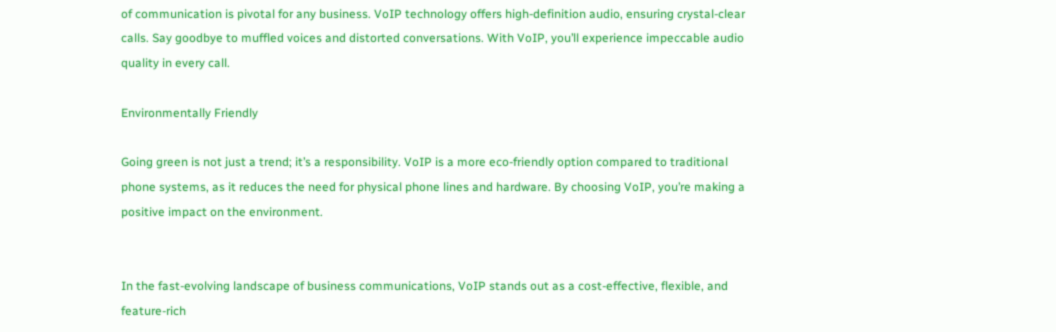of communication is pivotal for any business. VoIP technology offers high-definition audio, ensuring crystal-clear calls. Say goodbye to muffled voices and distorted conversations. With VoIP, you’ll experience impeccable audio quality in every call.

Environmentally Friendly

Going green is not just a trend; it’s a responsibility. VoIP is a more eco-friendly option compared to traditional phone systems, as it reduces the need for physical phone lines and hardware. By choosing VoIP, you’re making a positive impact on the environment.


In the fast-evolving landscape of business communications, VoIP stands out as a cost-effective, flexible, and feature-rich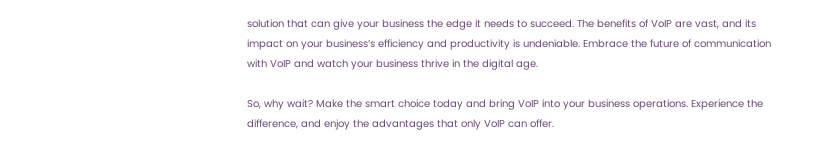solution that can give your business the edge it needs to succeed. The benefits of VoIP are vast, and its impact on your business’s efficiency and productivity is undeniable. Embrace the future of communication with VoIP and watch your business thrive in the digital age.

So, why wait? Make the smart choice today and bring VoIP into your business operations. Experience the difference, and enjoy the advantages that only VoIP can offer.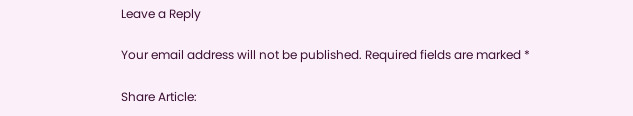Leave a Reply

Your email address will not be published. Required fields are marked *

Share Article: